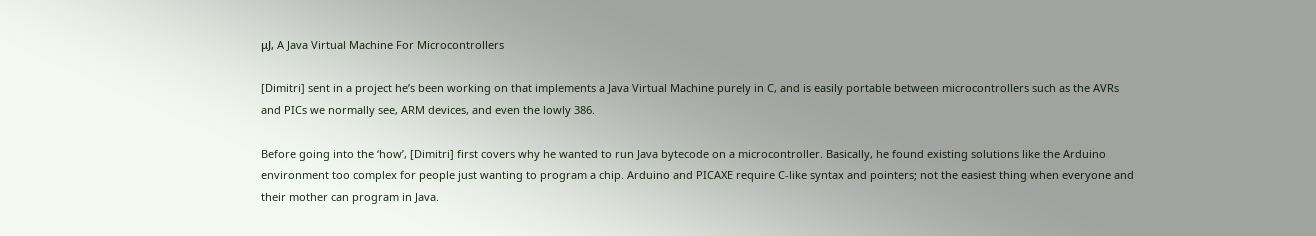μJ, A Java Virtual Machine For Microcontrollers

[Dimitri] sent in a project he’s been working on that implements a Java Virtual Machine purely in C, and is easily portable between microcontrollers such as the AVRs and PICs we normally see, ARM devices, and even the lowly 386.

Before going into the ‘how’, [Dimitri] first covers why he wanted to run Java bytecode on a microcontroller. Basically, he found existing solutions like the Arduino environment too complex for people just wanting to program a chip. Arduino and PICAXE require C-like syntax and pointers; not the easiest thing when everyone and their mother can program in Java.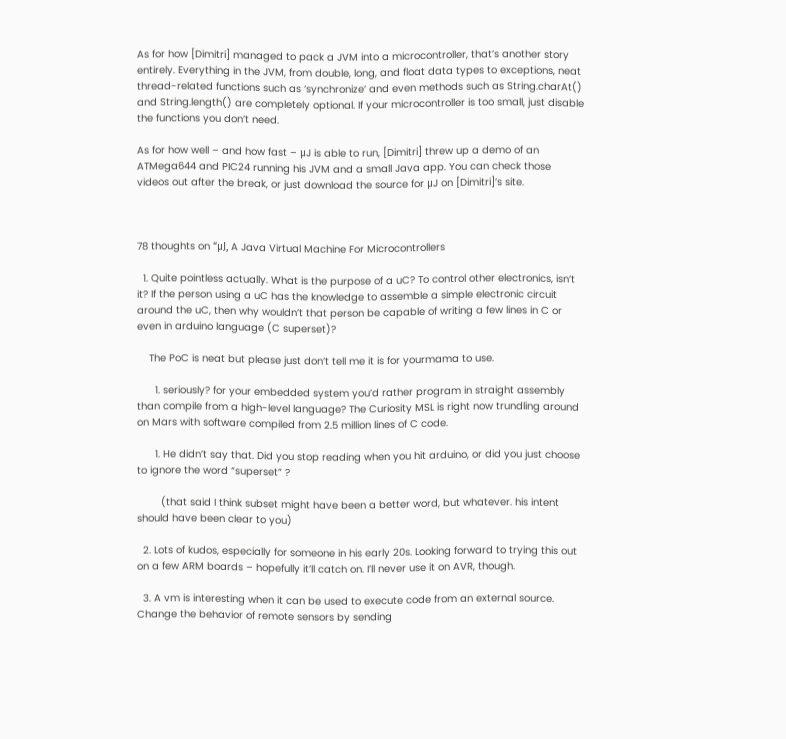As for how [Dimitri] managed to pack a JVM into a microcontroller, that’s another story entirely. Everything in the JVM, from double, long, and float data types to exceptions, neat thread-related functions such as ‘synchronize’ and even methods such as String.charAt() and String.length() are completely optional. If your microcontroller is too small, just disable the functions you don’t need.

As for how well – and how fast – μJ is able to run, [Dimitri] threw up a demo of an ATMega644 and PIC24 running his JVM and a small Java app. You can check those videos out after the break, or just download the source for μJ on [Dimitri]’s site.



78 thoughts on “μJ, A Java Virtual Machine For Microcontrollers

  1. Quite pointless actually. What is the purpose of a uC? To control other electronics, isn’t it? If the person using a uC has the knowledge to assemble a simple electronic circuit around the uC, then why wouldn’t that person be capable of writing a few lines in C or even in arduino language (C superset)?

    The PoC is neat but please just don’t tell me it is for yourmama to use.

      1. seriously? for your embedded system you’d rather program in straight assembly than compile from a high-level language? The Curiosity MSL is right now trundling around on Mars with software compiled from 2.5 million lines of C code.

      1. He didn’t say that. Did you stop reading when you hit arduino, or did you just choose to ignore the word “superset” ?

        (that said I think subset might have been a better word, but whatever. his intent should have been clear to you)

  2. Lots of kudos, especially for someone in his early 20s. Looking forward to trying this out on a few ARM boards – hopefully it’ll catch on. I’ll never use it on AVR, though.

  3. A vm is interesting when it can be used to execute code from an external source. Change the behavior of remote sensors by sending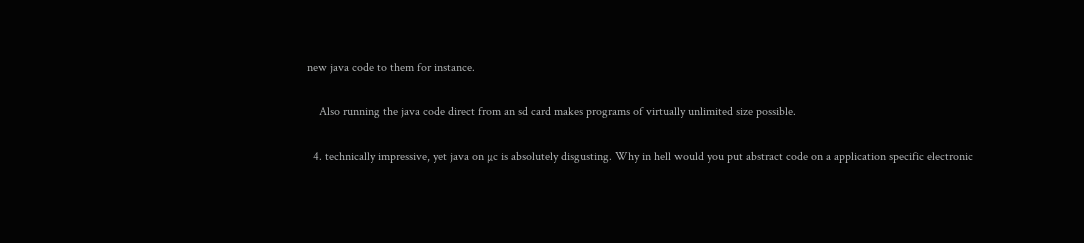new java code to them for instance.

    Also running the java code direct from an sd card makes programs of virtually unlimited size possible.

  4. technically impressive, yet java on µc is absolutely disgusting. Why in hell would you put abstract code on a application specific electronic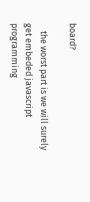board?

    the worst part is we will surely get embeded javascript programming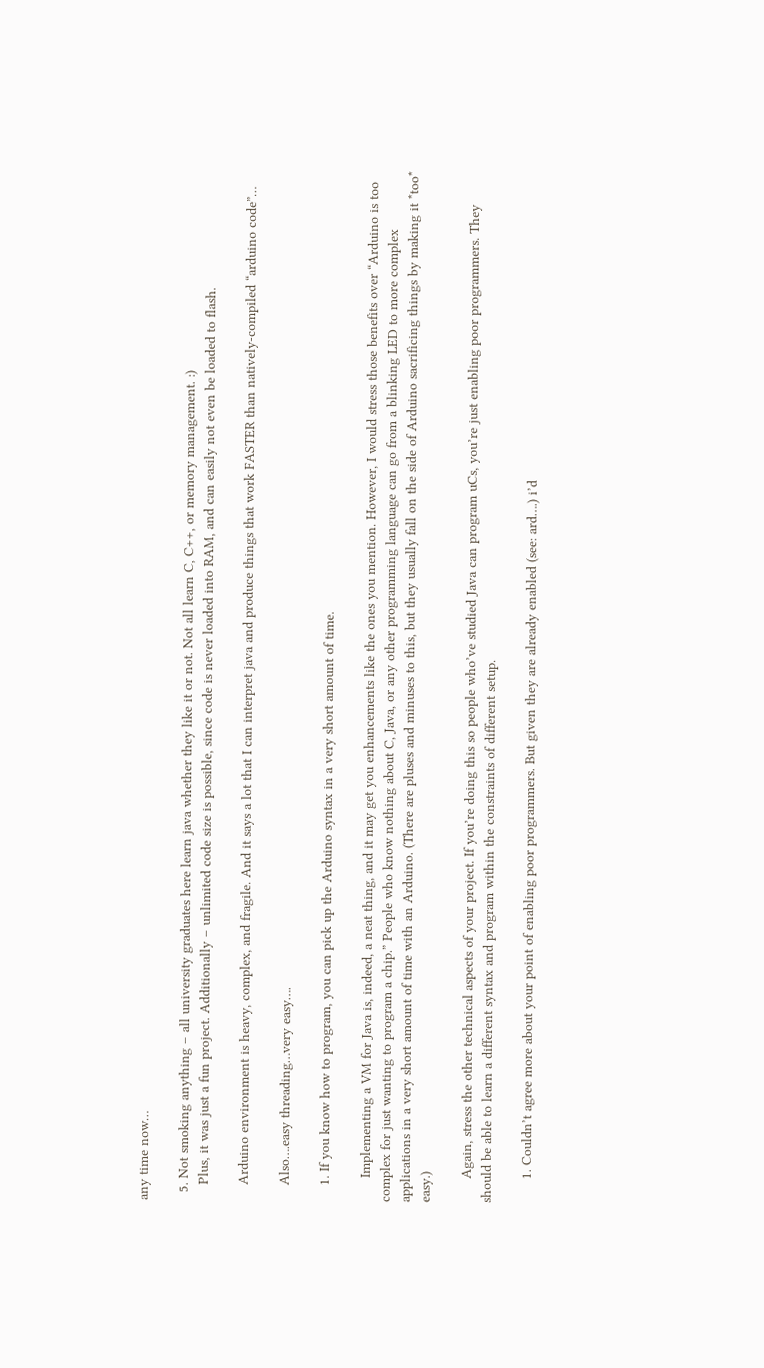any time now…

  5. Not smoking anything – all university graduates here learn java whether they like it or not. Not all learn C, C++, or memory management. :)
    Plus, it was just a fun project. Additionally – unlimited code size is possible, since code is never loaded into RAM, and can easily not even be loaded to flash.

    Arduino environment is heavy, complex, and fragile. And it says a lot that I can interpret java and produce things that work FASTER than natively-compiled “arduino code”…

    Also….easy threading…very easy….

    1. If you know how to program, you can pick up the Arduino syntax in a very short amount of time.

      Implementing a VM for Java is, indeed, a neat thing, and it may get you enhancements like the ones you mention. However, I would stress those benefits over “Arduino is too complex for just wanting to program a chip.” People who know nothing about C, Java, or any other programming language can go from a blinking LED to more complex applications in a very short amount of time with an Arduino. (There are pluses and minuses to this, but they usually fall on the side of Arduino sacrificing things by making it *too* easy.)

      Again, stress the other technical aspects of your project. If you’re doing this so people who’ve studied Java can program uCs, you’re just enabling poor programmers. They should be able to learn a different syntax and program within the constraints of different setup.

      1. Couldn’t agree more about your point of enabling poor programmers. But given they are already enabled (see: ard….) i’d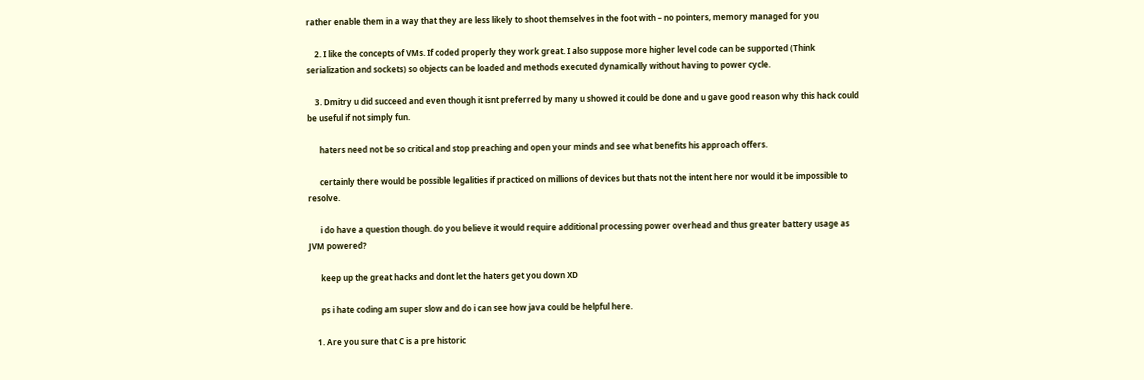rather enable them in a way that they are less likely to shoot themselves in the foot with – no pointers, memory managed for you

    2. I like the concepts of VMs. If coded properly they work great. I also suppose more higher level code can be supported (Think serialization and sockets) so objects can be loaded and methods executed dynamically without having to power cycle.

    3. Dmitry u did succeed and even though it isnt preferred by many u showed it could be done and u gave good reason why this hack could be useful if not simply fun.

      haters need not be so critical and stop preaching and open your minds and see what benefits his approach offers.

      certainly there would be possible legalities if practiced on millions of devices but thats not the intent here nor would it be impossible to resolve.

      i do have a question though. do you believe it would require additional processing power overhead and thus greater battery usage as JVM powered?

      keep up the great hacks and dont let the haters get you down XD

      ps i hate coding am super slow and do i can see how java could be helpful here.

    1. Are you sure that C is a pre historic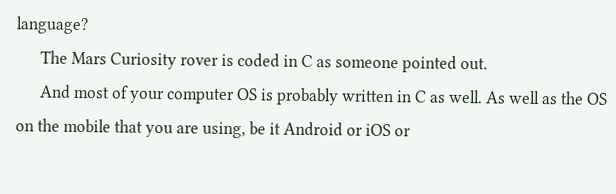language?
      The Mars Curiosity rover is coded in C as someone pointed out.
      And most of your computer OS is probably written in C as well. As well as the OS on the mobile that you are using, be it Android or iOS or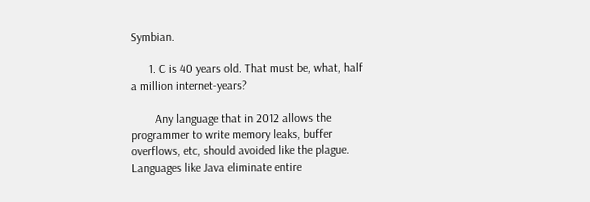Symbian.

      1. C is 40 years old. That must be, what, half a million internet-years?

        Any language that in 2012 allows the programmer to write memory leaks, buffer overflows, etc, should avoided like the plague. Languages like Java eliminate entire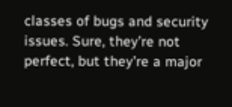classes of bugs and security issues. Sure, they’re not perfect, but they’re a major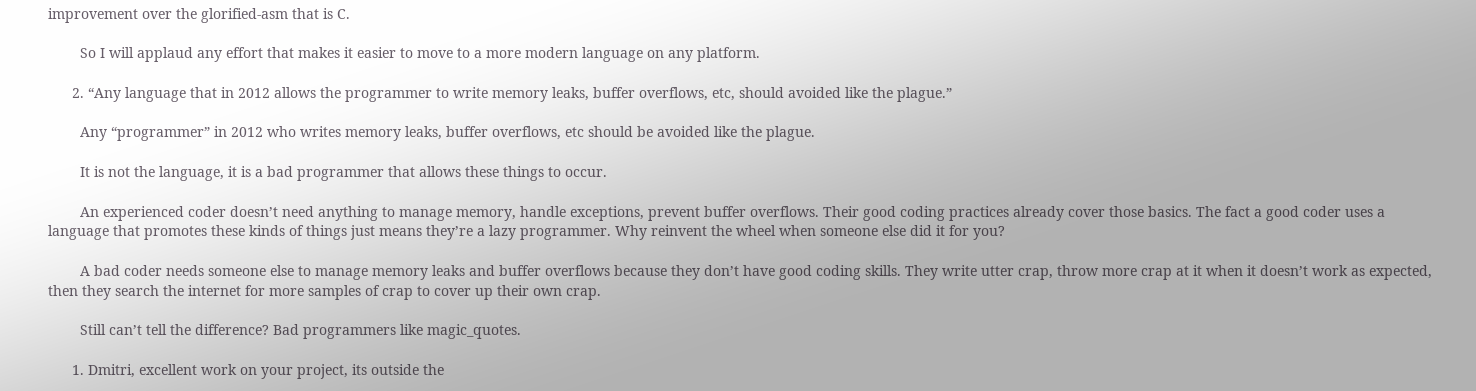improvement over the glorified-asm that is C.

        So I will applaud any effort that makes it easier to move to a more modern language on any platform.

      2. “Any language that in 2012 allows the programmer to write memory leaks, buffer overflows, etc, should avoided like the plague.”

        Any “programmer” in 2012 who writes memory leaks, buffer overflows, etc should be avoided like the plague.

        It is not the language, it is a bad programmer that allows these things to occur.

        An experienced coder doesn’t need anything to manage memory, handle exceptions, prevent buffer overflows. Their good coding practices already cover those basics. The fact a good coder uses a language that promotes these kinds of things just means they’re a lazy programmer. Why reinvent the wheel when someone else did it for you?

        A bad coder needs someone else to manage memory leaks and buffer overflows because they don’t have good coding skills. They write utter crap, throw more crap at it when it doesn’t work as expected, then they search the internet for more samples of crap to cover up their own crap.

        Still can’t tell the difference? Bad programmers like magic_quotes.

      1. Dmitri, excellent work on your project, its outside the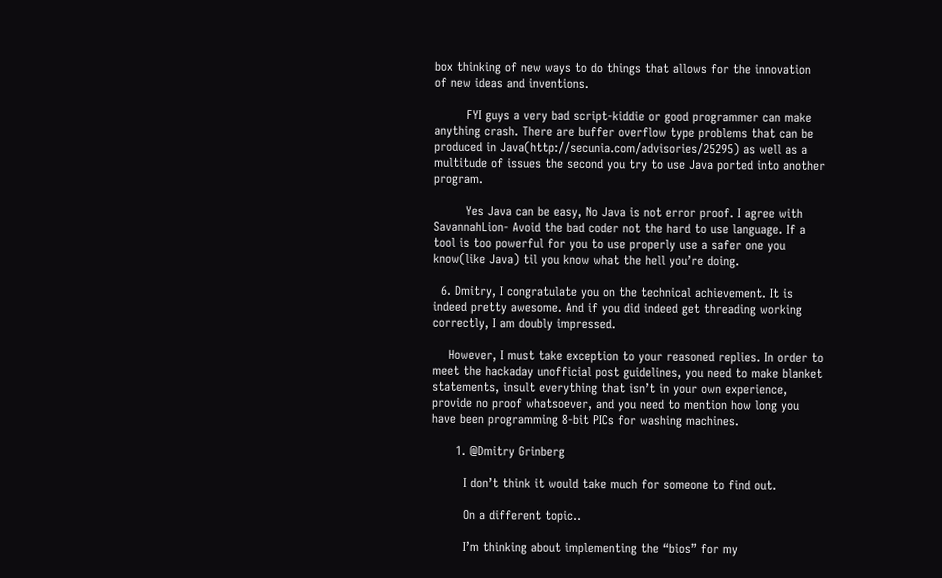box thinking of new ways to do things that allows for the innovation of new ideas and inventions.

        FYI guys a very bad script-kiddie or good programmer can make anything crash. There are buffer overflow type problems that can be produced in Java(http://secunia.com/advisories/25295) as well as a multitude of issues the second you try to use Java ported into another program.

        Yes Java can be easy, No Java is not error proof. I agree with SavannahLion- Avoid the bad coder not the hard to use language. If a tool is too powerful for you to use properly use a safer one you know(like Java) til you know what the hell you’re doing.

  6. Dmitry, I congratulate you on the technical achievement. It is indeed pretty awesome. And if you did indeed get threading working correctly, I am doubly impressed.

    However, I must take exception to your reasoned replies. In order to meet the hackaday unofficial post guidelines, you need to make blanket statements, insult everything that isn’t in your own experience, provide no proof whatsoever, and you need to mention how long you have been programming 8-bit PICs for washing machines.

      1. @Dmitry Grinberg

        I don’t think it would take much for someone to find out.

        On a different topic..

        I’m thinking about implementing the “bios” for my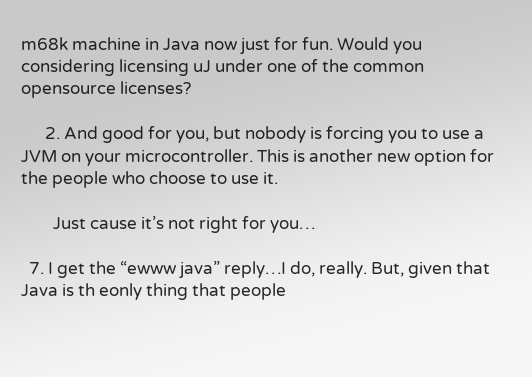m68k machine in Java now just for fun. Would you considering licensing uJ under one of the common opensource licenses?

      2. And good for you, but nobody is forcing you to use a JVM on your microcontroller. This is another new option for the people who choose to use it.

        Just cause it’s not right for you…

  7. I get the “ewww java” reply…I do, really. But, given that Java is th eonly thing that people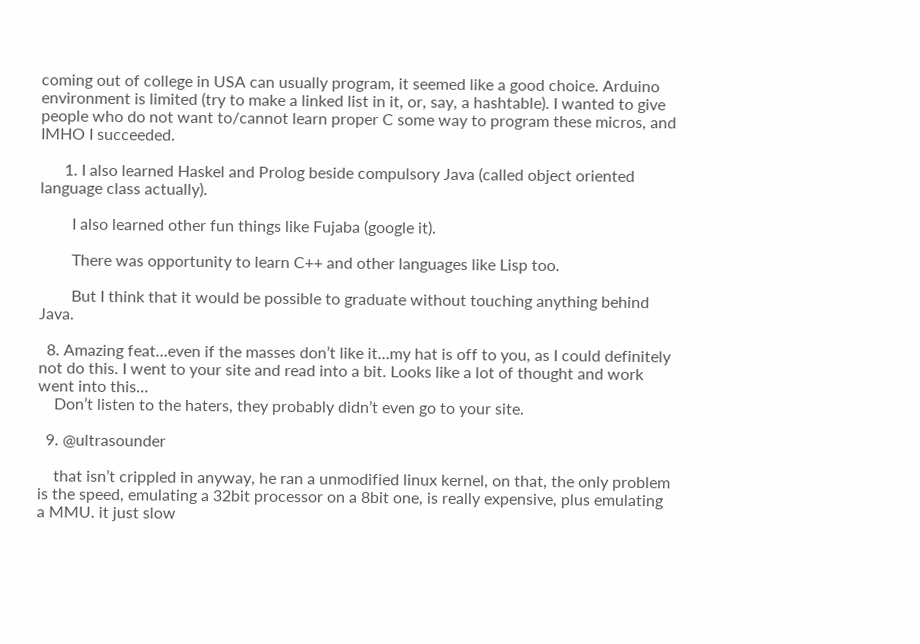coming out of college in USA can usually program, it seemed like a good choice. Arduino environment is limited (try to make a linked list in it, or, say, a hashtable). I wanted to give people who do not want to/cannot learn proper C some way to program these micros, and IMHO I succeeded.

      1. I also learned Haskel and Prolog beside compulsory Java (called object oriented language class actually).

        I also learned other fun things like Fujaba (google it).

        There was opportunity to learn C++ and other languages like Lisp too.

        But I think that it would be possible to graduate without touching anything behind Java.

  8. Amazing feat…even if the masses don’t like it…my hat is off to you, as I could definitely not do this. I went to your site and read into a bit. Looks like a lot of thought and work went into this…
    Don’t listen to the haters, they probably didn’t even go to your site.

  9. @ultrasounder

    that isn’t crippled in anyway, he ran a unmodified linux kernel, on that, the only problem is the speed, emulating a 32bit processor on a 8bit one, is really expensive, plus emulating a MMU. it just slow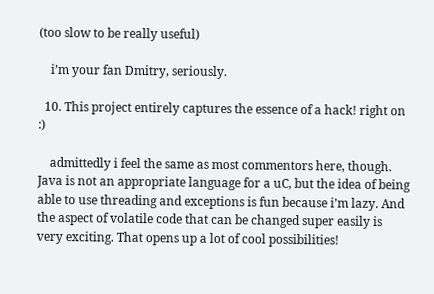(too slow to be really useful)

    i’m your fan Dmitry, seriously.

  10. This project entirely captures the essence of a hack! right on :)

    admittedly i feel the same as most commentors here, though. Java is not an appropriate language for a uC, but the idea of being able to use threading and exceptions is fun because i’m lazy. And the aspect of volatile code that can be changed super easily is very exciting. That opens up a lot of cool possibilities!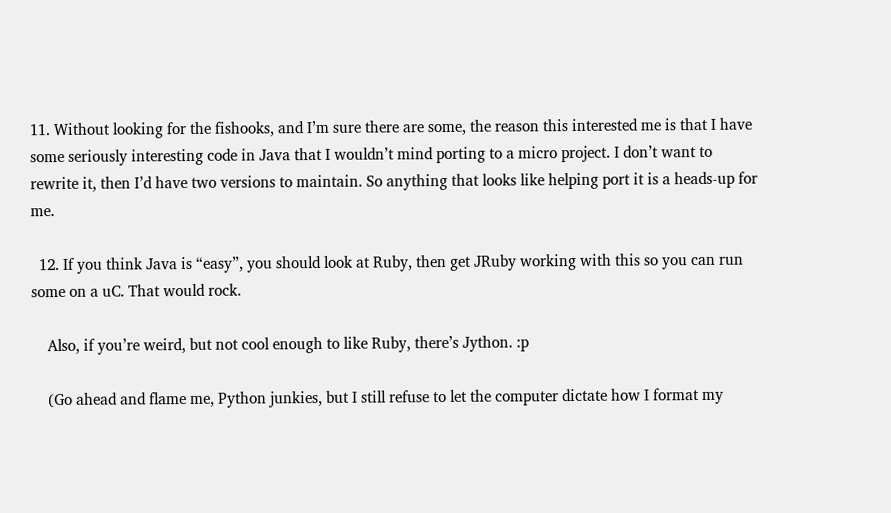11. Without looking for the fishooks, and I’m sure there are some, the reason this interested me is that I have some seriously interesting code in Java that I wouldn’t mind porting to a micro project. I don’t want to rewrite it, then I’d have two versions to maintain. So anything that looks like helping port it is a heads-up for me.

  12. If you think Java is “easy”, you should look at Ruby, then get JRuby working with this so you can run some on a uC. That would rock.

    Also, if you’re weird, but not cool enough to like Ruby, there’s Jython. :p

    (Go ahead and flame me, Python junkies, but I still refuse to let the computer dictate how I format my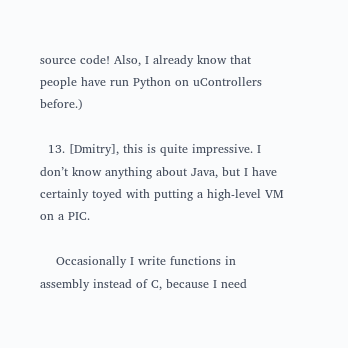source code! Also, I already know that people have run Python on uControllers before.)

  13. [Dmitry], this is quite impressive. I don’t know anything about Java, but I have certainly toyed with putting a high-level VM on a PIC.

    Occasionally I write functions in assembly instead of C, because I need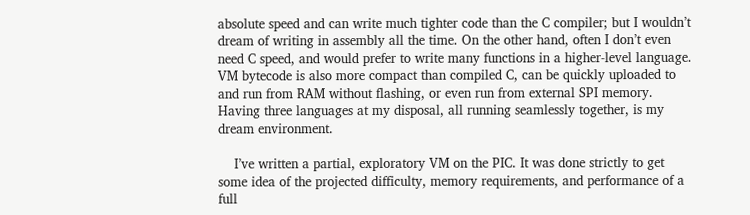absolute speed and can write much tighter code than the C compiler; but I wouldn’t dream of writing in assembly all the time. On the other hand, often I don’t even need C speed, and would prefer to write many functions in a higher-level language. VM bytecode is also more compact than compiled C, can be quickly uploaded to and run from RAM without flashing, or even run from external SPI memory. Having three languages at my disposal, all running seamlessly together, is my dream environment.

    I’ve written a partial, exploratory VM on the PIC. It was done strictly to get some idea of the projected difficulty, memory requirements, and performance of a full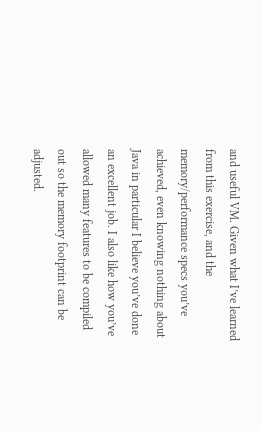and useful VM. Given what I’ve learned from this exercise, and the memory/performance specs you’ve achieved, even knowing nothing about Java in particular I believe you’ve done an excellent job. I also like how you’ve allowed many features to be compiled out so the memory footprint can be adjusted.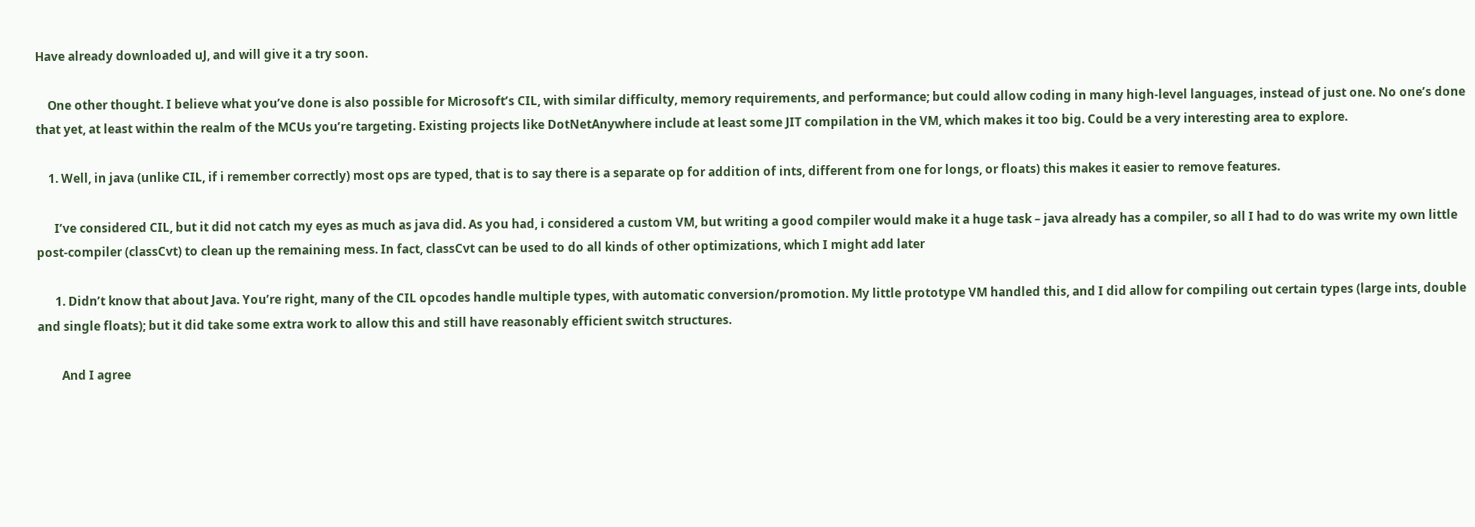Have already downloaded uJ, and will give it a try soon.

    One other thought. I believe what you’ve done is also possible for Microsoft’s CIL, with similar difficulty, memory requirements, and performance; but could allow coding in many high-level languages, instead of just one. No one’s done that yet, at least within the realm of the MCUs you’re targeting. Existing projects like DotNetAnywhere include at least some JIT compilation in the VM, which makes it too big. Could be a very interesting area to explore.

    1. Well, in java (unlike CIL, if i remember correctly) most ops are typed, that is to say there is a separate op for addition of ints, different from one for longs, or floats) this makes it easier to remove features.

      I’ve considered CIL, but it did not catch my eyes as much as java did. As you had, i considered a custom VM, but writing a good compiler would make it a huge task – java already has a compiler, so all I had to do was write my own little post-compiler (classCvt) to clean up the remaining mess. In fact, classCvt can be used to do all kinds of other optimizations, which I might add later

      1. Didn’t know that about Java. You’re right, many of the CIL opcodes handle multiple types, with automatic conversion/promotion. My little prototype VM handled this, and I did allow for compiling out certain types (large ints, double and single floats); but it did take some extra work to allow this and still have reasonably efficient switch structures.

        And I agree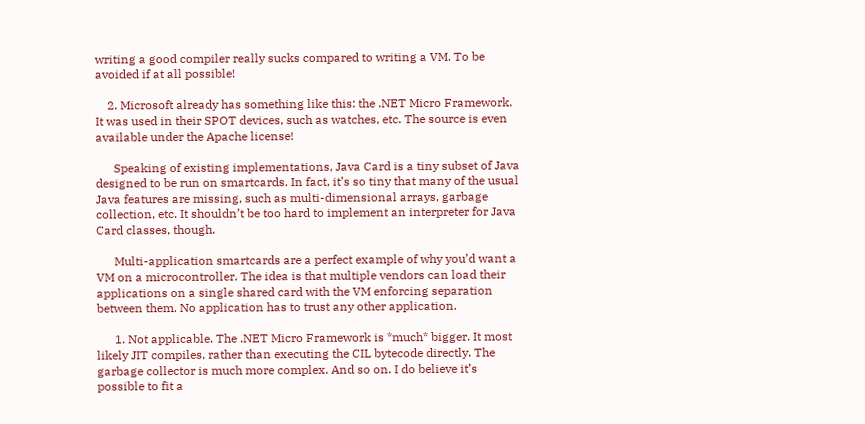writing a good compiler really sucks compared to writing a VM. To be avoided if at all possible!

    2. Microsoft already has something like this: the .NET Micro Framework. It was used in their SPOT devices, such as watches, etc. The source is even available under the Apache license!

      Speaking of existing implementations, Java Card is a tiny subset of Java designed to be run on smartcards. In fact, it’s so tiny that many of the usual Java features are missing, such as multi-dimensional arrays, garbage collection, etc. It shouldn’t be too hard to implement an interpreter for Java Card classes, though.

      Multi-application smartcards are a perfect example of why you’d want a VM on a microcontroller. The idea is that multiple vendors can load their applications on a single shared card with the VM enforcing separation between them. No application has to trust any other application.

      1. Not applicable. The .NET Micro Framework is *much* bigger. It most likely JIT compiles, rather than executing the CIL bytecode directly. The garbage collector is much more complex. And so on. I do believe it’s possible to fit a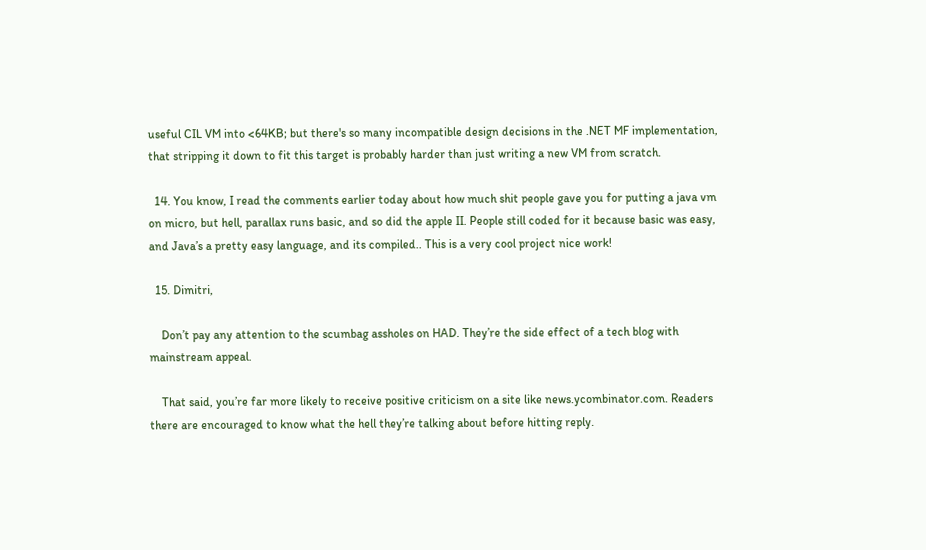useful CIL VM into <64KB; but there's so many incompatible design decisions in the .NET MF implementation, that stripping it down to fit this target is probably harder than just writing a new VM from scratch.

  14. You know, I read the comments earlier today about how much shit people gave you for putting a java vm on micro, but hell, parallax runs basic, and so did the apple II. People still coded for it because basic was easy, and Java’s a pretty easy language, and its compiled.. This is a very cool project nice work!

  15. Dimitri,

    Don’t pay any attention to the scumbag assholes on HAD. They’re the side effect of a tech blog with mainstream appeal.

    That said, you’re far more likely to receive positive criticism on a site like news.ycombinator.com. Readers there are encouraged to know what the hell they’re talking about before hitting reply.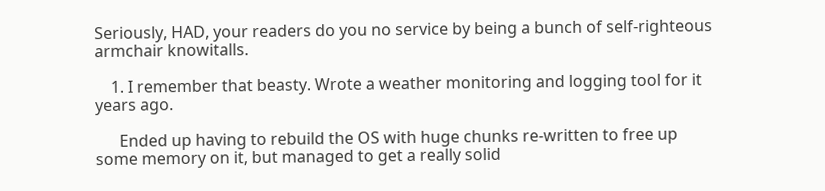Seriously, HAD, your readers do you no service by being a bunch of self-righteous armchair knowitalls.

    1. I remember that beasty. Wrote a weather monitoring and logging tool for it years ago.

      Ended up having to rebuild the OS with huge chunks re-written to free up some memory on it, but managed to get a really solid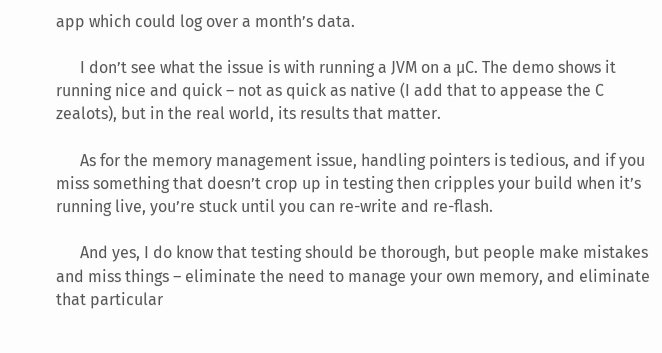app which could log over a month’s data.

      I don’t see what the issue is with running a JVM on a µC. The demo shows it running nice and quick – not as quick as native (I add that to appease the C zealots), but in the real world, its results that matter.

      As for the memory management issue, handling pointers is tedious, and if you miss something that doesn’t crop up in testing then cripples your build when it’s running live, you’re stuck until you can re-write and re-flash.

      And yes, I do know that testing should be thorough, but people make mistakes and miss things – eliminate the need to manage your own memory, and eliminate that particular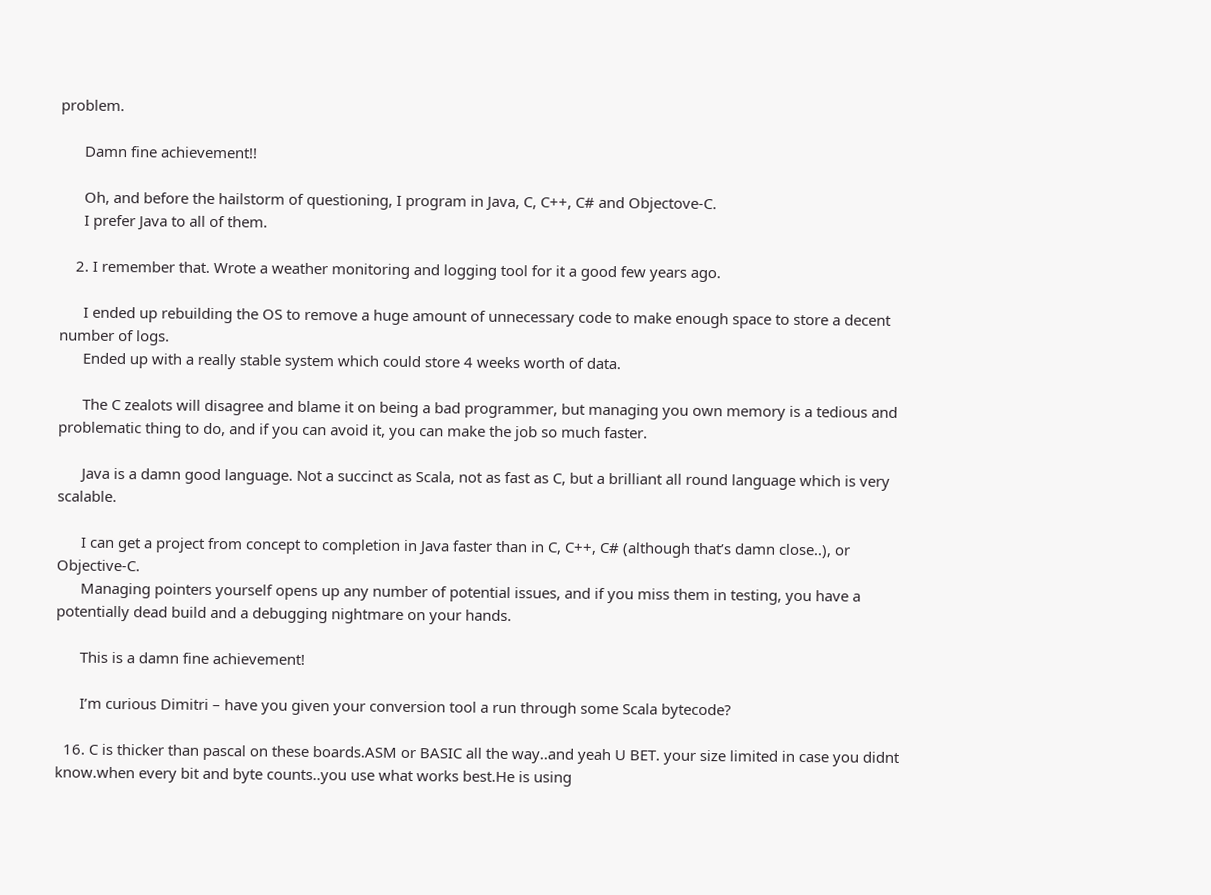problem.

      Damn fine achievement!!

      Oh, and before the hailstorm of questioning, I program in Java, C, C++, C# and Objectove-C.
      I prefer Java to all of them.

    2. I remember that. Wrote a weather monitoring and logging tool for it a good few years ago.

      I ended up rebuilding the OS to remove a huge amount of unnecessary code to make enough space to store a decent number of logs.
      Ended up with a really stable system which could store 4 weeks worth of data.

      The C zealots will disagree and blame it on being a bad programmer, but managing you own memory is a tedious and problematic thing to do, and if you can avoid it, you can make the job so much faster.

      Java is a damn good language. Not a succinct as Scala, not as fast as C, but a brilliant all round language which is very scalable.

      I can get a project from concept to completion in Java faster than in C, C++, C# (although that’s damn close..), or Objective-C.
      Managing pointers yourself opens up any number of potential issues, and if you miss them in testing, you have a potentially dead build and a debugging nightmare on your hands.

      This is a damn fine achievement!

      I’m curious Dimitri – have you given your conversion tool a run through some Scala bytecode?

  16. C is thicker than pascal on these boards.ASM or BASIC all the way..and yeah U BET. your size limited in case you didnt know.when every bit and byte counts..you use what works best.He is using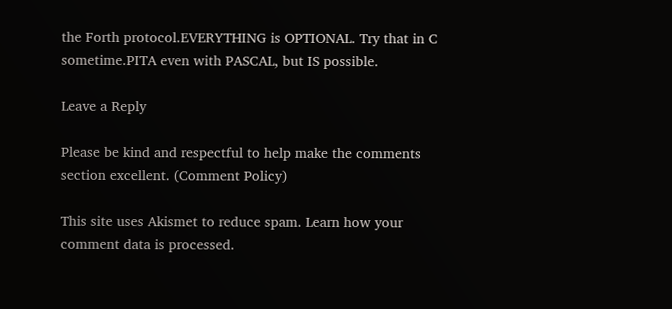the Forth protocol.EVERYTHING is OPTIONAL. Try that in C sometime.PITA even with PASCAL, but IS possible.

Leave a Reply

Please be kind and respectful to help make the comments section excellent. (Comment Policy)

This site uses Akismet to reduce spam. Learn how your comment data is processed.